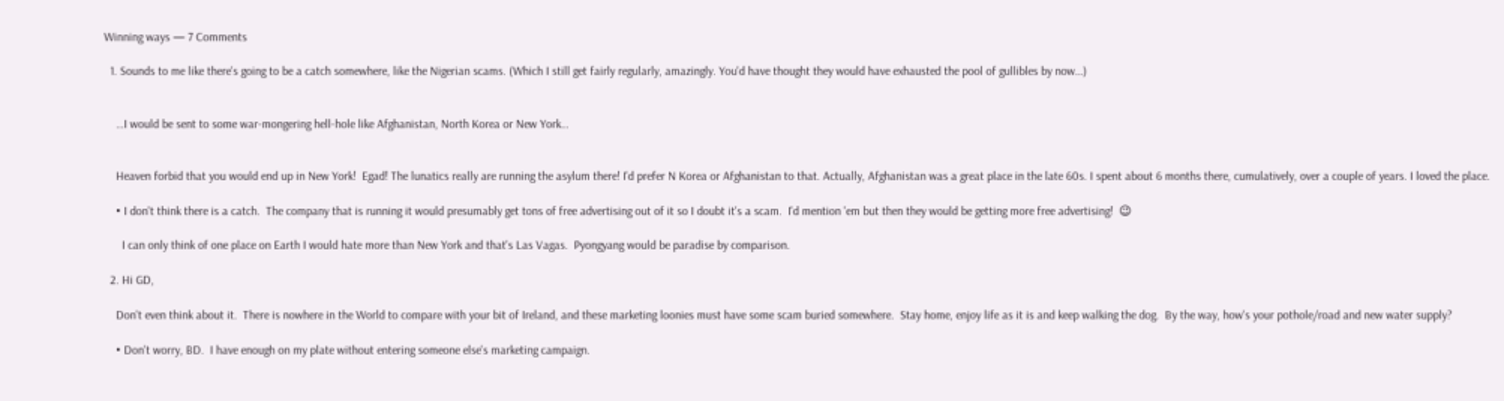Winning ways — 7 Comments

  1. Sounds to me like there's going to be a catch somewhere, like the Nigerian scams. (Which I still get fairly regularly, amazingly. You'd have thought they would have exhausted the pool of gullibles by now…)


    …I would be sent to some war-mongering hell-hole like Afghanistan, North Korea or New York…


    Heaven forbid that you would end up in New York!  Egad! The lunatics really are running the asylum there! I'd prefer N Korea or Afghanistan to that. Actually, Afghanistan was a great place in the late 60s. I spent about 6 months there, cumulatively, over a couple of years. I loved the place.

    • I don't think there is a catch.  The company that is running it would presumably get tons of free advertising out of it so I doubt it's a scam.  I'd mention 'em but then they would be getting more free advertising!  😉

      I can only think of one place on Earth I would hate more than New York and that's Las Vagas.  Pyongyang would be paradise by comparison.

  2. Hi GD,

    Don't even think about it.  There is nowhere in the World to compare with your bit of Ireland, and these marketing loonies must have some scam buried somewhere.  Stay home, enjoy life as it is and keep walking the dog.  By the way, how's your pothole/road and new water supply?

    • Don't worry, BD.  I have enough on my plate without entering someone else's marketing campaign.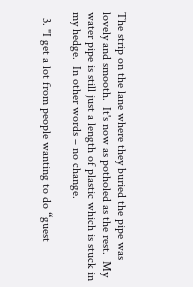The strip on the lane where they buried the pipe was lovely and smooth.  It's now as potholed as the rest.  My water pipe is still just a length of plastic which is stuck in my hedge.  In other words – no change.

  3. "I get a lot from people wanting to do “guest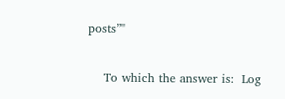posts”"

    To which the answer is:  Log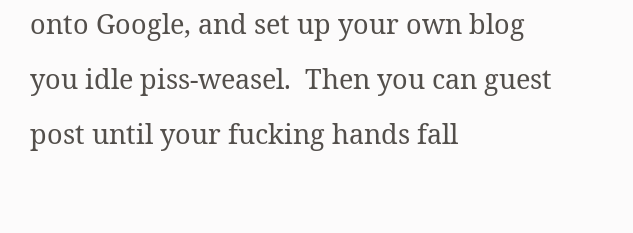onto Google, and set up your own blog you idle piss-weasel.  Then you can guest post until your fucking hands fall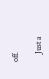off.

    Just a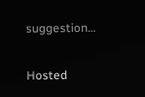suggestion…

Hosted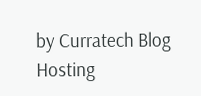by Curratech Blog Hosting